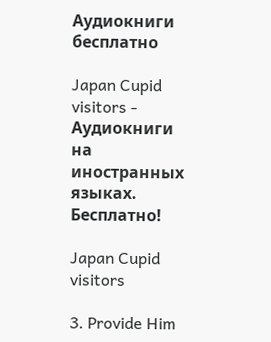Аудиокниги бесплатно

Japan Cupid visitors - Аудиокниги на иностранных языках. Бесплатно!

Japan Cupid visitors

3. Provide Him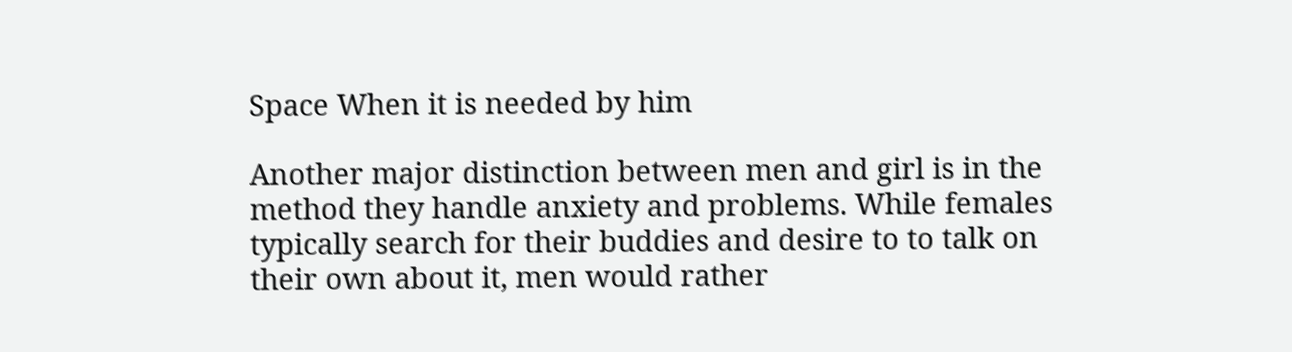Space When it is needed by him

Another major distinction between men and girl is in the method they handle anxiety and problems. While females typically search for their buddies and desire to to talk on their own about it, men would rather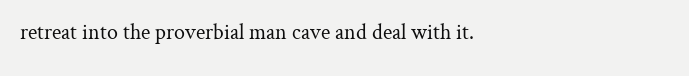retreat into the proverbial man cave and deal with it.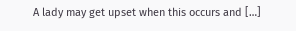A lady may get upset when this occurs and […]